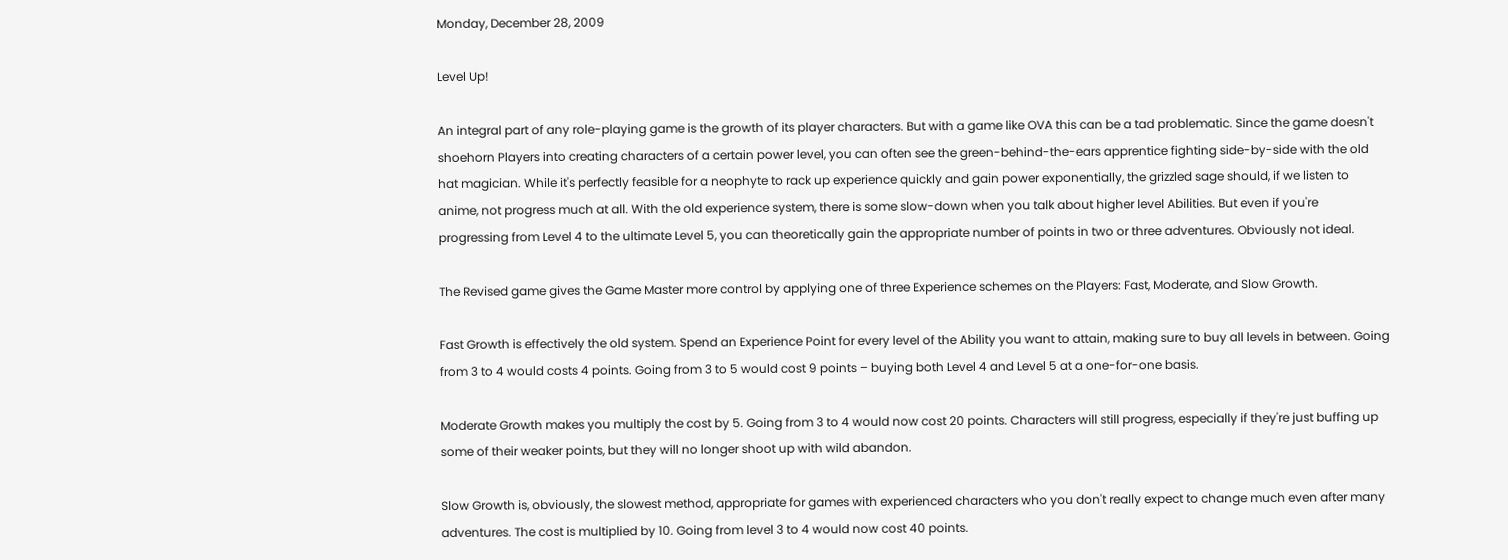Monday, December 28, 2009

Level Up!

An integral part of any role-playing game is the growth of its player characters. But with a game like OVA this can be a tad problematic. Since the game doesn't shoehorn Players into creating characters of a certain power level, you can often see the green-behind-the-ears apprentice fighting side-by-side with the old hat magician. While it's perfectly feasible for a neophyte to rack up experience quickly and gain power exponentially, the grizzled sage should, if we listen to anime, not progress much at all. With the old experience system, there is some slow-down when you talk about higher level Abilities. But even if you're progressing from Level 4 to the ultimate Level 5, you can theoretically gain the appropriate number of points in two or three adventures. Obviously not ideal.

The Revised game gives the Game Master more control by applying one of three Experience schemes on the Players: Fast, Moderate, and Slow Growth.

Fast Growth is effectively the old system. Spend an Experience Point for every level of the Ability you want to attain, making sure to buy all levels in between. Going from 3 to 4 would costs 4 points. Going from 3 to 5 would cost 9 points – buying both Level 4 and Level 5 at a one-for-one basis.

Moderate Growth makes you multiply the cost by 5. Going from 3 to 4 would now cost 20 points. Characters will still progress, especially if they're just buffing up some of their weaker points, but they will no longer shoot up with wild abandon.

Slow Growth is, obviously, the slowest method, appropriate for games with experienced characters who you don't really expect to change much even after many adventures. The cost is multiplied by 10. Going from level 3 to 4 would now cost 40 points.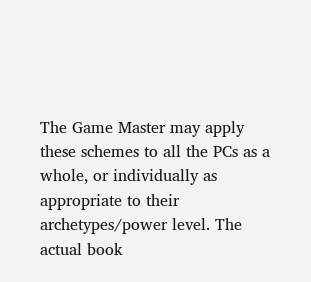The Game Master may apply these schemes to all the PCs as a whole, or individually as appropriate to their archetypes/power level. The actual book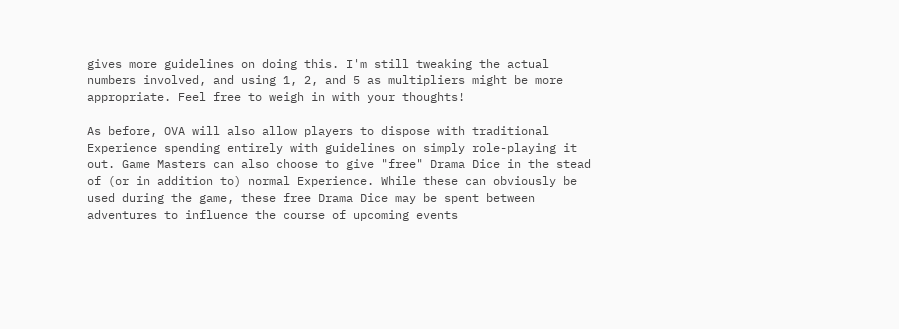gives more guidelines on doing this. I'm still tweaking the actual numbers involved, and using 1, 2, and 5 as multipliers might be more appropriate. Feel free to weigh in with your thoughts!

As before, OVA will also allow players to dispose with traditional Experience spending entirely with guidelines on simply role-playing it out. Game Masters can also choose to give "free" Drama Dice in the stead of (or in addition to) normal Experience. While these can obviously be used during the game, these free Drama Dice may be spent between adventures to influence the course of upcoming events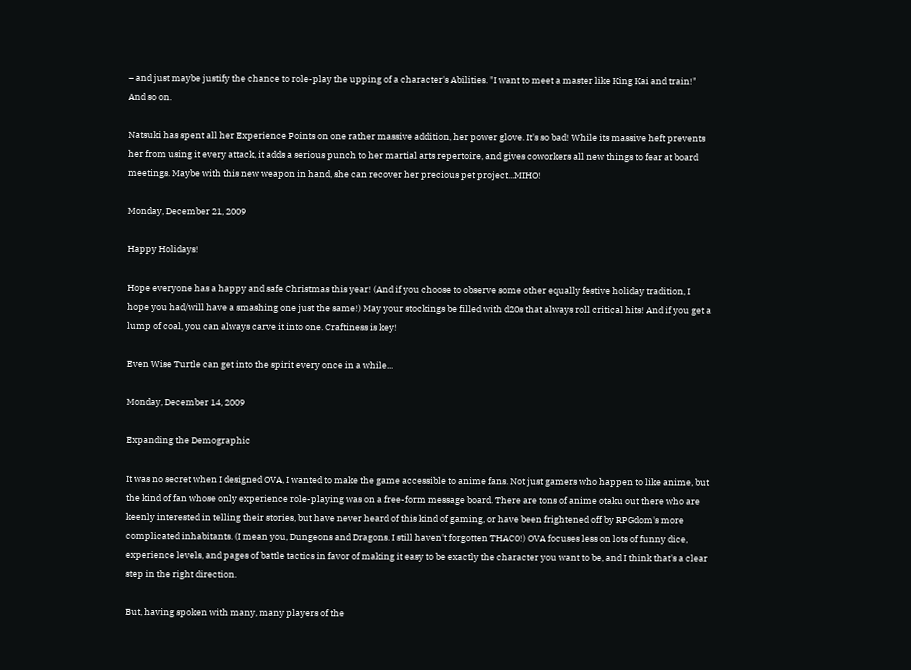– and just maybe justify the chance to role-play the upping of a character's Abilities. "I want to meet a master like King Kai and train!" And so on.

Natsuki has spent all her Experience Points on one rather massive addition, her power glove. It's so bad! While its massive heft prevents her from using it every attack, it adds a serious punch to her martial arts repertoire, and gives coworkers all new things to fear at board meetings. Maybe with this new weapon in hand, she can recover her precious pet project...MIHO!

Monday, December 21, 2009

Happy Holidays!

Hope everyone has a happy and safe Christmas this year! (And if you choose to observe some other equally festive holiday tradition, I hope you had/will have a smashing one just the same!) May your stockings be filled with d20s that always roll critical hits! And if you get a lump of coal, you can always carve it into one. Craftiness is key!

Even Wise Turtle can get into the spirit every once in a while...

Monday, December 14, 2009

Expanding the Demographic

It was no secret when I designed OVA, I wanted to make the game accessible to anime fans. Not just gamers who happen to like anime, but the kind of fan whose only experience role-playing was on a free-form message board. There are tons of anime otaku out there who are keenly interested in telling their stories, but have never heard of this kind of gaming, or have been frightened off by RPGdom's more complicated inhabitants. (I mean you, Dungeons and Dragons. I still haven't forgotten THAC0!) OVA focuses less on lots of funny dice, experience levels, and pages of battle tactics in favor of making it easy to be exactly the character you want to be, and I think that's a clear step in the right direction.

But, having spoken with many, many players of the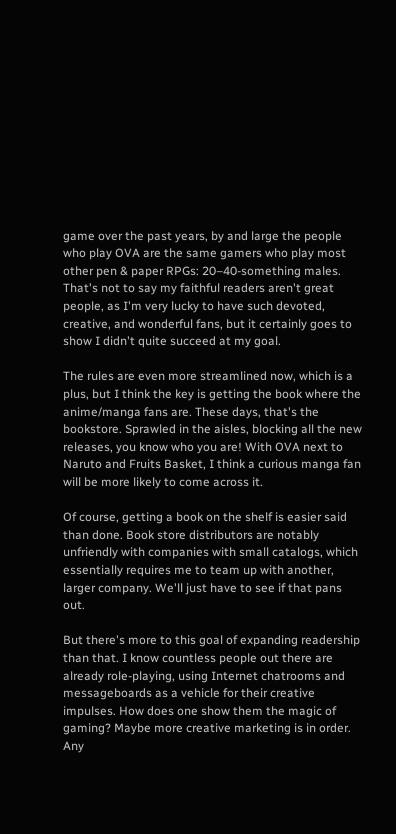game over the past years, by and large the people who play OVA are the same gamers who play most other pen & paper RPGs: 20–40-something males. That's not to say my faithful readers aren't great people, as I'm very lucky to have such devoted, creative, and wonderful fans, but it certainly goes to show I didn't quite succeed at my goal.

The rules are even more streamlined now, which is a plus, but I think the key is getting the book where the anime/manga fans are. These days, that's the bookstore. Sprawled in the aisles, blocking all the new releases, you know who you are! With OVA next to Naruto and Fruits Basket, I think a curious manga fan will be more likely to come across it.

Of course, getting a book on the shelf is easier said than done. Book store distributors are notably unfriendly with companies with small catalogs, which essentially requires me to team up with another, larger company. We'll just have to see if that pans out.

But there's more to this goal of expanding readership than that. I know countless people out there are already role-playing, using Internet chatrooms and messageboards as a vehicle for their creative impulses. How does one show them the magic of gaming? Maybe more creative marketing is in order. Any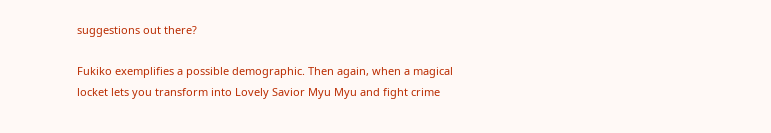suggestions out there?

Fukiko exemplifies a possible demographic. Then again, when a magical locket lets you transform into Lovely Savior Myu Myu and fight crime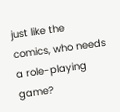just like the comics, who needs a role-playing game?